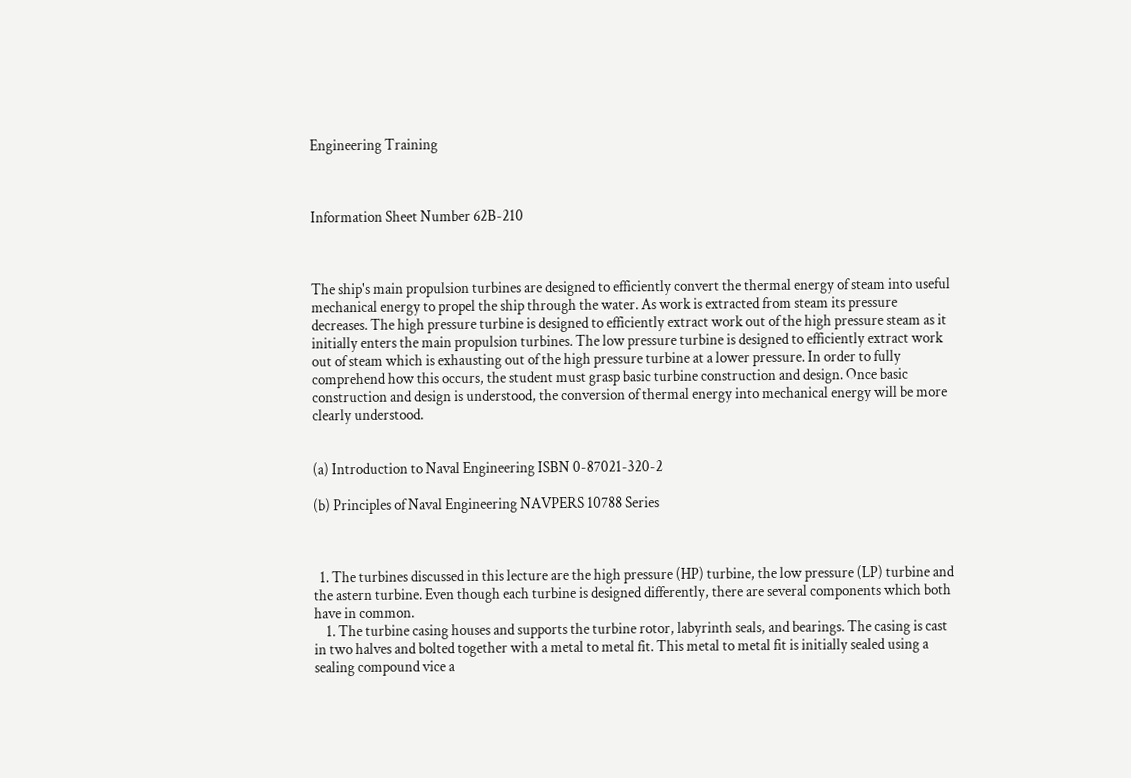Engineering Training



Information Sheet Number 62B-210



The ship's main propulsion turbines are designed to efficiently convert the thermal energy of steam into useful mechanical energy to propel the ship through the water. As work is extracted from steam its pressure decreases. The high pressure turbine is designed to efficiently extract work out of the high pressure steam as it initially enters the main propulsion turbines. The low pressure turbine is designed to efficiently extract work out of steam which is exhausting out of the high pressure turbine at a lower pressure. In order to fully comprehend how this occurs, the student must grasp basic turbine construction and design. Once basic construction and design is understood, the conversion of thermal energy into mechanical energy will be more clearly understood.


(a) Introduction to Naval Engineering ISBN 0-87021-320-2

(b) Principles of Naval Engineering NAVPERS 10788 Series



  1. The turbines discussed in this lecture are the high pressure (HP) turbine, the low pressure (LP) turbine and the astern turbine. Even though each turbine is designed differently, there are several components which both have in common.
    1. The turbine casing houses and supports the turbine rotor, labyrinth seals, and bearings. The casing is cast in two halves and bolted together with a metal to metal fit. This metal to metal fit is initially sealed using a sealing compound vice a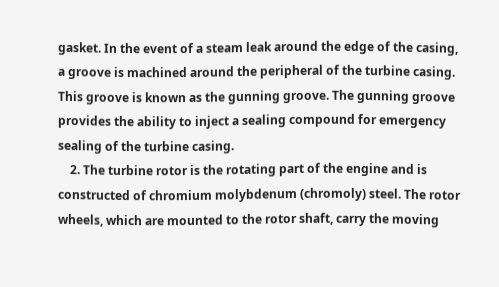gasket. In the event of a steam leak around the edge of the casing, a groove is machined around the peripheral of the turbine casing. This groove is known as the gunning groove. The gunning groove provides the ability to inject a sealing compound for emergency sealing of the turbine casing.
    2. The turbine rotor is the rotating part of the engine and is constructed of chromium molybdenum (chromoly) steel. The rotor wheels, which are mounted to the rotor shaft, carry the moving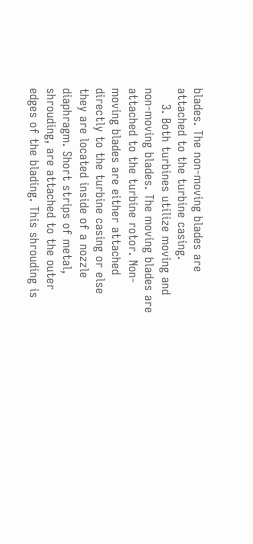blades. The non-moving blades are attached to the turbine casing.
    3. Both turbines utilize moving and non-moving blades. The moving blades are attached to the turbine rotor. Non-moving blades are either attached directly to the turbine casing or else they are located inside of a nozzle diaphragm. Short strips of metal, shrouding, are attached to the outer edges of the blading. This shrouding is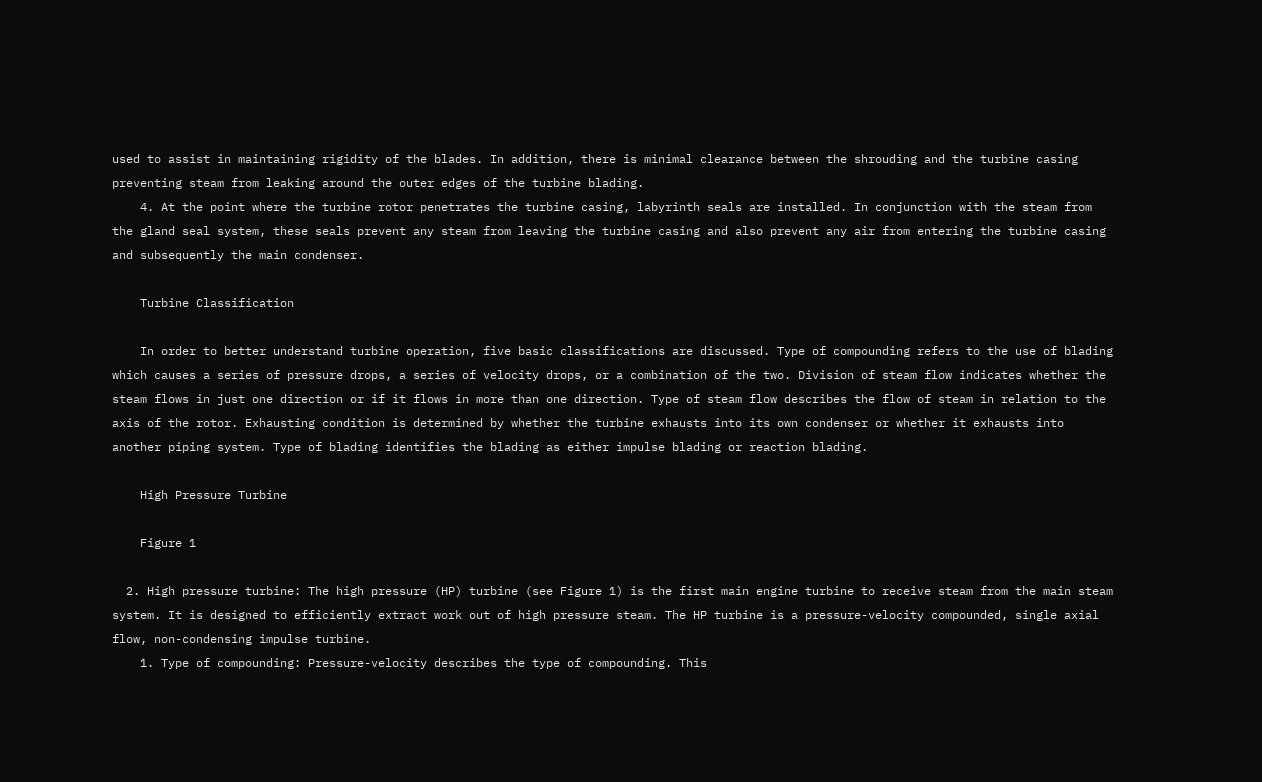used to assist in maintaining rigidity of the blades. In addition, there is minimal clearance between the shrouding and the turbine casing preventing steam from leaking around the outer edges of the turbine blading.
    4. At the point where the turbine rotor penetrates the turbine casing, labyrinth seals are installed. In conjunction with the steam from the gland seal system, these seals prevent any steam from leaving the turbine casing and also prevent any air from entering the turbine casing and subsequently the main condenser.

    Turbine Classification

    In order to better understand turbine operation, five basic classifications are discussed. Type of compounding refers to the use of blading which causes a series of pressure drops, a series of velocity drops, or a combination of the two. Division of steam flow indicates whether the steam flows in just one direction or if it flows in more than one direction. Type of steam flow describes the flow of steam in relation to the axis of the rotor. Exhausting condition is determined by whether the turbine exhausts into its own condenser or whether it exhausts into another piping system. Type of blading identifies the blading as either impulse blading or reaction blading.

    High Pressure Turbine

    Figure 1

  2. High pressure turbine: The high pressure (HP) turbine (see Figure 1) is the first main engine turbine to receive steam from the main steam system. It is designed to efficiently extract work out of high pressure steam. The HP turbine is a pressure-velocity compounded, single axial flow, non-condensing impulse turbine.
    1. Type of compounding: Pressure-velocity describes the type of compounding. This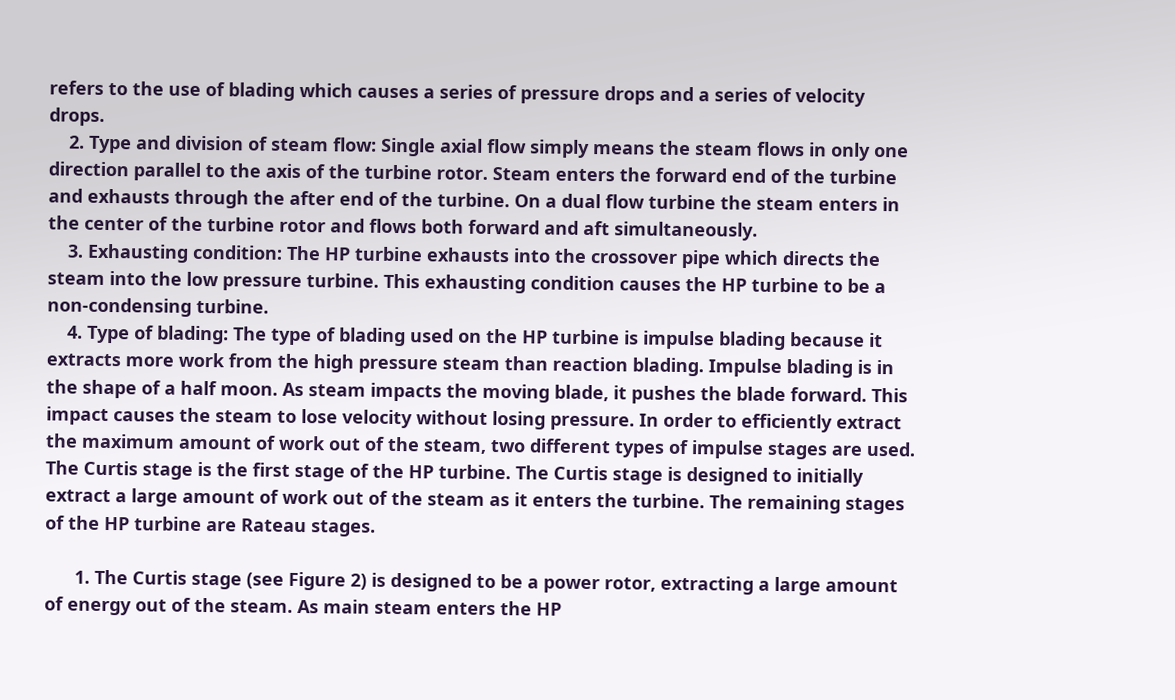refers to the use of blading which causes a series of pressure drops and a series of velocity drops.
    2. Type and division of steam flow: Single axial flow simply means the steam flows in only one direction parallel to the axis of the turbine rotor. Steam enters the forward end of the turbine and exhausts through the after end of the turbine. On a dual flow turbine the steam enters in the center of the turbine rotor and flows both forward and aft simultaneously.
    3. Exhausting condition: The HP turbine exhausts into the crossover pipe which directs the steam into the low pressure turbine. This exhausting condition causes the HP turbine to be a non-condensing turbine.
    4. Type of blading: The type of blading used on the HP turbine is impulse blading because it extracts more work from the high pressure steam than reaction blading. Impulse blading is in the shape of a half moon. As steam impacts the moving blade, it pushes the blade forward. This impact causes the steam to lose velocity without losing pressure. In order to efficiently extract the maximum amount of work out of the steam, two different types of impulse stages are used. The Curtis stage is the first stage of the HP turbine. The Curtis stage is designed to initially extract a large amount of work out of the steam as it enters the turbine. The remaining stages of the HP turbine are Rateau stages.

      1. The Curtis stage (see Figure 2) is designed to be a power rotor, extracting a large amount of energy out of the steam. As main steam enters the HP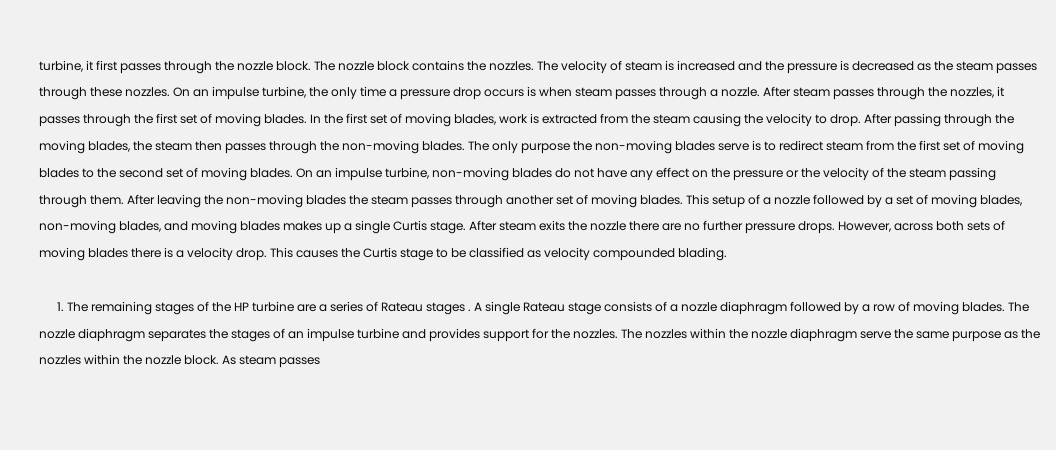turbine, it first passes through the nozzle block. The nozzle block contains the nozzles. The velocity of steam is increased and the pressure is decreased as the steam passes through these nozzles. On an impulse turbine, the only time a pressure drop occurs is when steam passes through a nozzle. After steam passes through the nozzles, it passes through the first set of moving blades. In the first set of moving blades, work is extracted from the steam causing the velocity to drop. After passing through the moving blades, the steam then passes through the non-moving blades. The only purpose the non-moving blades serve is to redirect steam from the first set of moving blades to the second set of moving blades. On an impulse turbine, non-moving blades do not have any effect on the pressure or the velocity of the steam passing through them. After leaving the non-moving blades the steam passes through another set of moving blades. This setup of a nozzle followed by a set of moving blades, non-moving blades, and moving blades makes up a single Curtis stage. After steam exits the nozzle there are no further pressure drops. However, across both sets of moving blades there is a velocity drop. This causes the Curtis stage to be classified as velocity compounded blading.

      1. The remaining stages of the HP turbine are a series of Rateau stages . A single Rateau stage consists of a nozzle diaphragm followed by a row of moving blades. The nozzle diaphragm separates the stages of an impulse turbine and provides support for the nozzles. The nozzles within the nozzle diaphragm serve the same purpose as the nozzles within the nozzle block. As steam passes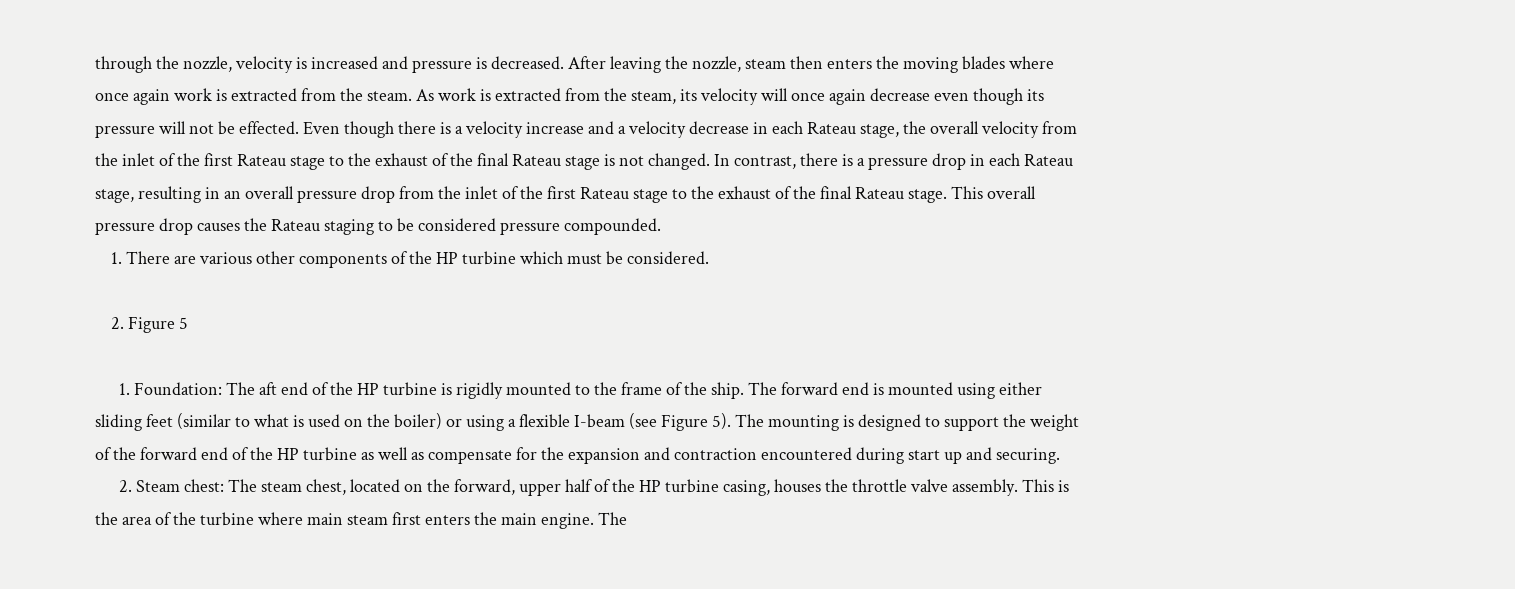through the nozzle, velocity is increased and pressure is decreased. After leaving the nozzle, steam then enters the moving blades where once again work is extracted from the steam. As work is extracted from the steam, its velocity will once again decrease even though its pressure will not be effected. Even though there is a velocity increase and a velocity decrease in each Rateau stage, the overall velocity from the inlet of the first Rateau stage to the exhaust of the final Rateau stage is not changed. In contrast, there is a pressure drop in each Rateau stage, resulting in an overall pressure drop from the inlet of the first Rateau stage to the exhaust of the final Rateau stage. This overall pressure drop causes the Rateau staging to be considered pressure compounded.
    1. There are various other components of the HP turbine which must be considered.

    2. Figure 5

      1. Foundation: The aft end of the HP turbine is rigidly mounted to the frame of the ship. The forward end is mounted using either sliding feet (similar to what is used on the boiler) or using a flexible I-beam (see Figure 5). The mounting is designed to support the weight of the forward end of the HP turbine as well as compensate for the expansion and contraction encountered during start up and securing.
      2. Steam chest: The steam chest, located on the forward, upper half of the HP turbine casing, houses the throttle valve assembly. This is the area of the turbine where main steam first enters the main engine. The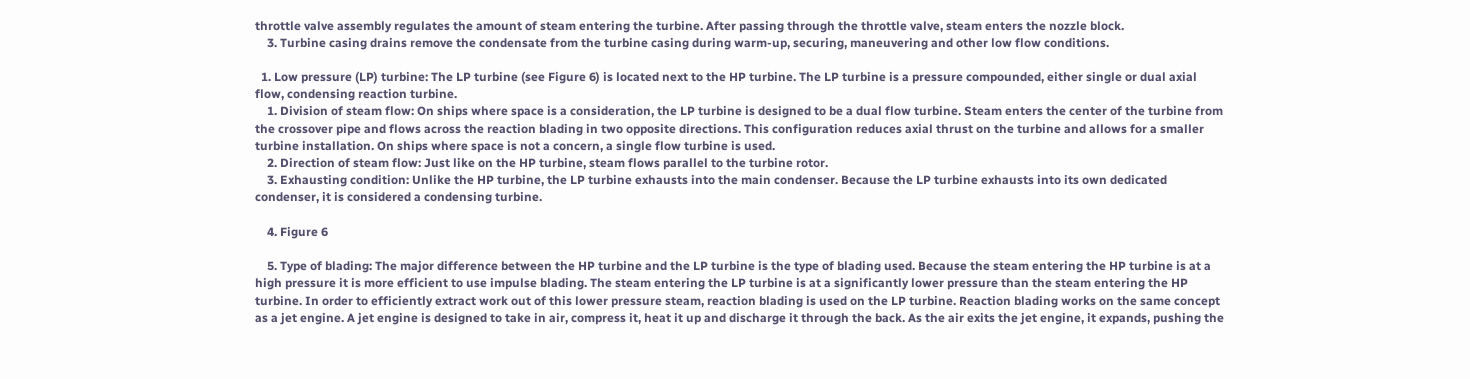throttle valve assembly regulates the amount of steam entering the turbine. After passing through the throttle valve, steam enters the nozzle block.
    3. Turbine casing drains remove the condensate from the turbine casing during warm-up, securing, maneuvering and other low flow conditions.

  1. Low pressure (LP) turbine: The LP turbine (see Figure 6) is located next to the HP turbine. The LP turbine is a pressure compounded, either single or dual axial flow, condensing reaction turbine.
    1. Division of steam flow: On ships where space is a consideration, the LP turbine is designed to be a dual flow turbine. Steam enters the center of the turbine from the crossover pipe and flows across the reaction blading in two opposite directions. This configuration reduces axial thrust on the turbine and allows for a smaller turbine installation. On ships where space is not a concern, a single flow turbine is used.
    2. Direction of steam flow: Just like on the HP turbine, steam flows parallel to the turbine rotor.
    3. Exhausting condition: Unlike the HP turbine, the LP turbine exhausts into the main condenser. Because the LP turbine exhausts into its own dedicated condenser, it is considered a condensing turbine.

    4. Figure 6

    5. Type of blading: The major difference between the HP turbine and the LP turbine is the type of blading used. Because the steam entering the HP turbine is at a high pressure it is more efficient to use impulse blading. The steam entering the LP turbine is at a significantly lower pressure than the steam entering the HP turbine. In order to efficiently extract work out of this lower pressure steam, reaction blading is used on the LP turbine. Reaction blading works on the same concept as a jet engine. A jet engine is designed to take in air, compress it, heat it up and discharge it through the back. As the air exits the jet engine, it expands, pushing the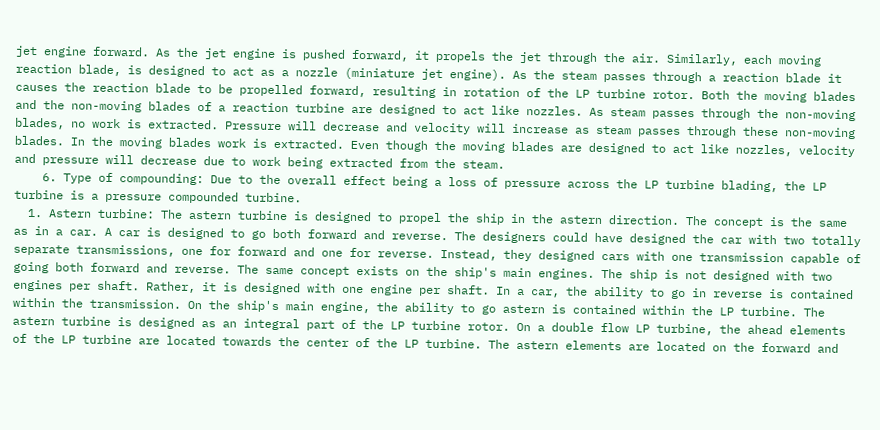jet engine forward. As the jet engine is pushed forward, it propels the jet through the air. Similarly, each moving reaction blade, is designed to act as a nozzle (miniature jet engine). As the steam passes through a reaction blade it causes the reaction blade to be propelled forward, resulting in rotation of the LP turbine rotor. Both the moving blades and the non-moving blades of a reaction turbine are designed to act like nozzles. As steam passes through the non-moving blades, no work is extracted. Pressure will decrease and velocity will increase as steam passes through these non-moving blades. In the moving blades work is extracted. Even though the moving blades are designed to act like nozzles, velocity and pressure will decrease due to work being extracted from the steam.
    6. Type of compounding: Due to the overall effect being a loss of pressure across the LP turbine blading, the LP turbine is a pressure compounded turbine.
  1. Astern turbine: The astern turbine is designed to propel the ship in the astern direction. The concept is the same as in a car. A car is designed to go both forward and reverse. The designers could have designed the car with two totally separate transmissions, one for forward and one for reverse. Instead, they designed cars with one transmission capable of going both forward and reverse. The same concept exists on the ship's main engines. The ship is not designed with two engines per shaft. Rather, it is designed with one engine per shaft. In a car, the ability to go in reverse is contained within the transmission. On the ship's main engine, the ability to go astern is contained within the LP turbine. The astern turbine is designed as an integral part of the LP turbine rotor. On a double flow LP turbine, the ahead elements of the LP turbine are located towards the center of the LP turbine. The astern elements are located on the forward and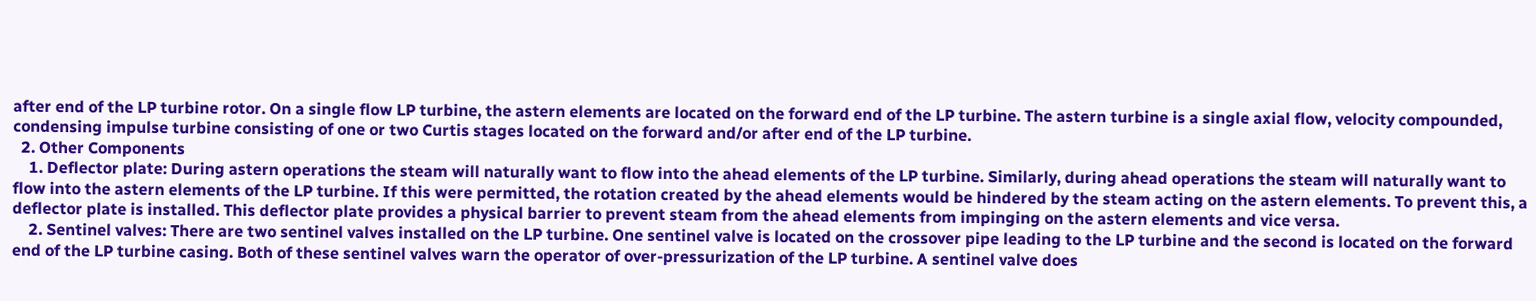after end of the LP turbine rotor. On a single flow LP turbine, the astern elements are located on the forward end of the LP turbine. The astern turbine is a single axial flow, velocity compounded, condensing impulse turbine consisting of one or two Curtis stages located on the forward and/or after end of the LP turbine.
  2. Other Components
    1. Deflector plate: During astern operations the steam will naturally want to flow into the ahead elements of the LP turbine. Similarly, during ahead operations the steam will naturally want to flow into the astern elements of the LP turbine. If this were permitted, the rotation created by the ahead elements would be hindered by the steam acting on the astern elements. To prevent this, a deflector plate is installed. This deflector plate provides a physical barrier to prevent steam from the ahead elements from impinging on the astern elements and vice versa.
    2. Sentinel valves: There are two sentinel valves installed on the LP turbine. One sentinel valve is located on the crossover pipe leading to the LP turbine and the second is located on the forward end of the LP turbine casing. Both of these sentinel valves warn the operator of over-pressurization of the LP turbine. A sentinel valve does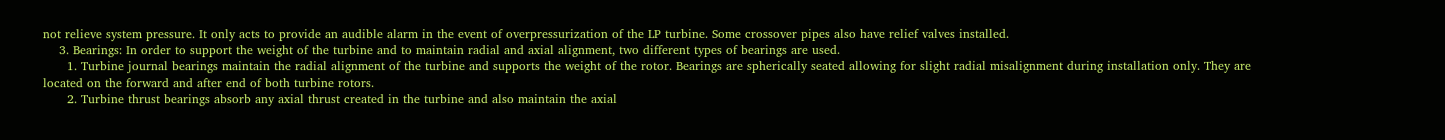not relieve system pressure. It only acts to provide an audible alarm in the event of overpressurization of the LP turbine. Some crossover pipes also have relief valves installed.
    3. Bearings: In order to support the weight of the turbine and to maintain radial and axial alignment, two different types of bearings are used.
      1. Turbine journal bearings maintain the radial alignment of the turbine and supports the weight of the rotor. Bearings are spherically seated allowing for slight radial misalignment during installation only. They are located on the forward and after end of both turbine rotors.
      2. Turbine thrust bearings absorb any axial thrust created in the turbine and also maintain the axial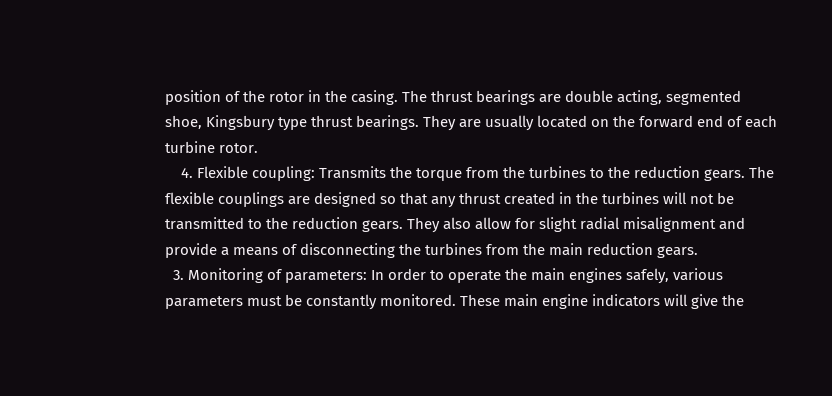position of the rotor in the casing. The thrust bearings are double acting, segmented shoe, Kingsbury type thrust bearings. They are usually located on the forward end of each turbine rotor.
    4. Flexible coupling: Transmits the torque from the turbines to the reduction gears. The flexible couplings are designed so that any thrust created in the turbines will not be transmitted to the reduction gears. They also allow for slight radial misalignment and provide a means of disconnecting the turbines from the main reduction gears.
  3. Monitoring of parameters: In order to operate the main engines safely, various parameters must be constantly monitored. These main engine indicators will give the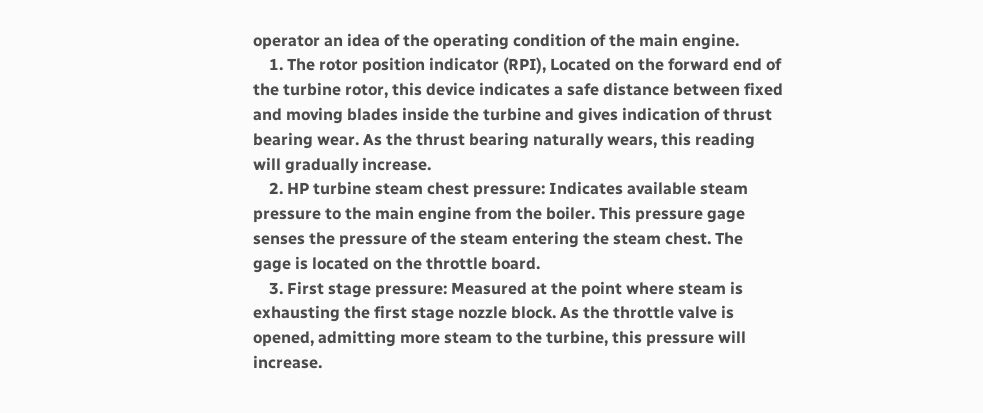operator an idea of the operating condition of the main engine.
    1. The rotor position indicator (RPI), Located on the forward end of the turbine rotor, this device indicates a safe distance between fixed and moving blades inside the turbine and gives indication of thrust bearing wear. As the thrust bearing naturally wears, this reading will gradually increase.
    2. HP turbine steam chest pressure: Indicates available steam pressure to the main engine from the boiler. This pressure gage senses the pressure of the steam entering the steam chest. The gage is located on the throttle board.
    3. First stage pressure: Measured at the point where steam is exhausting the first stage nozzle block. As the throttle valve is opened, admitting more steam to the turbine, this pressure will increase.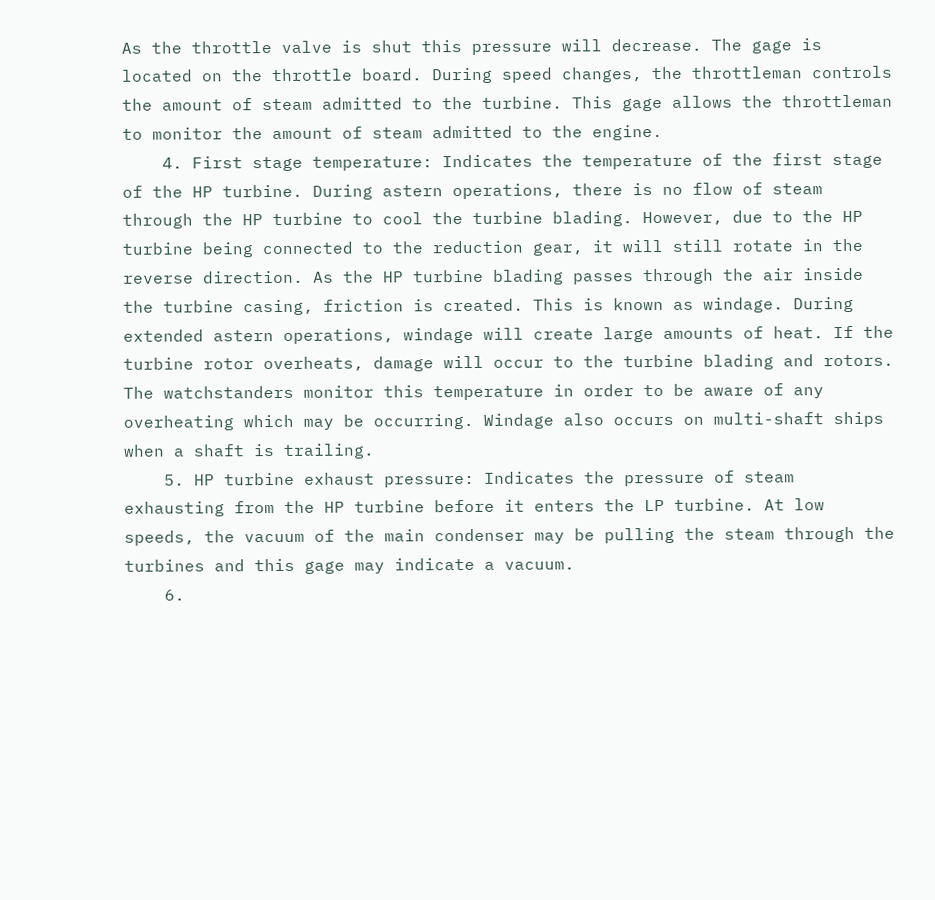As the throttle valve is shut this pressure will decrease. The gage is located on the throttle board. During speed changes, the throttleman controls the amount of steam admitted to the turbine. This gage allows the throttleman to monitor the amount of steam admitted to the engine.
    4. First stage temperature: Indicates the temperature of the first stage of the HP turbine. During astern operations, there is no flow of steam through the HP turbine to cool the turbine blading. However, due to the HP turbine being connected to the reduction gear, it will still rotate in the reverse direction. As the HP turbine blading passes through the air inside the turbine casing, friction is created. This is known as windage. During extended astern operations, windage will create large amounts of heat. If the turbine rotor overheats, damage will occur to the turbine blading and rotors. The watchstanders monitor this temperature in order to be aware of any overheating which may be occurring. Windage also occurs on multi-shaft ships when a shaft is trailing.
    5. HP turbine exhaust pressure: Indicates the pressure of steam exhausting from the HP turbine before it enters the LP turbine. At low speeds, the vacuum of the main condenser may be pulling the steam through the turbines and this gage may indicate a vacuum.
    6.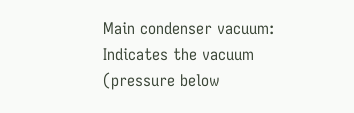Main condenser vacuum: Indicates the vacuum (pressure below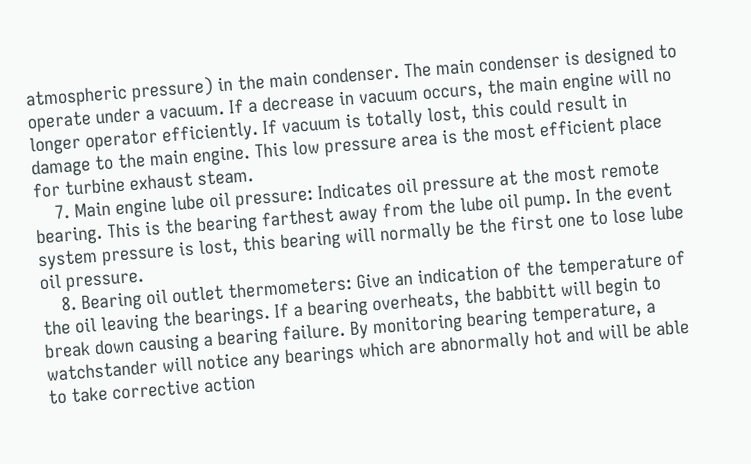atmospheric pressure) in the main condenser. The main condenser is designed to operate under a vacuum. If a decrease in vacuum occurs, the main engine will no longer operator efficiently. If vacuum is totally lost, this could result in damage to the main engine. This low pressure area is the most efficient place for turbine exhaust steam.
    7. Main engine lube oil pressure: Indicates oil pressure at the most remote bearing. This is the bearing farthest away from the lube oil pump. In the event system pressure is lost, this bearing will normally be the first one to lose lube oil pressure.
    8. Bearing oil outlet thermometers: Give an indication of the temperature of the oil leaving the bearings. If a bearing overheats, the babbitt will begin to break down causing a bearing failure. By monitoring bearing temperature, a watchstander will notice any bearings which are abnormally hot and will be able to take corrective action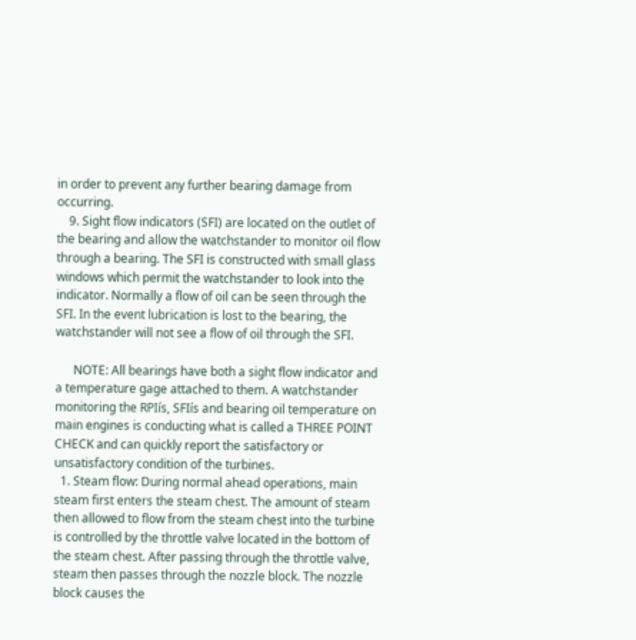in order to prevent any further bearing damage from occurring.
    9. Sight flow indicators (SFI) are located on the outlet of the bearing and allow the watchstander to monitor oil flow through a bearing. The SFI is constructed with small glass windows which permit the watchstander to look into the indicator. Normally a flow of oil can be seen through the SFI. In the event lubrication is lost to the bearing, the watchstander will not see a flow of oil through the SFI.

      NOTE: All bearings have both a sight flow indicator and a temperature gage attached to them. A watchstander monitoring the RPIís, SFIís and bearing oil temperature on main engines is conducting what is called a THREE POINT CHECK and can quickly report the satisfactory or unsatisfactory condition of the turbines.
  1. Steam flow: During normal ahead operations, main steam first enters the steam chest. The amount of steam then allowed to flow from the steam chest into the turbine is controlled by the throttle valve located in the bottom of the steam chest. After passing through the throttle valve, steam then passes through the nozzle block. The nozzle block causes the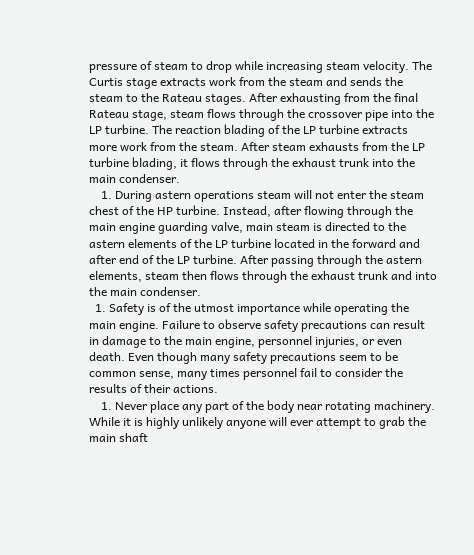pressure of steam to drop while increasing steam velocity. The Curtis stage extracts work from the steam and sends the steam to the Rateau stages. After exhausting from the final Rateau stage, steam flows through the crossover pipe into the LP turbine. The reaction blading of the LP turbine extracts more work from the steam. After steam exhausts from the LP turbine blading, it flows through the exhaust trunk into the main condenser.
    1. During astern operations steam will not enter the steam chest of the HP turbine. Instead, after flowing through the main engine guarding valve, main steam is directed to the astern elements of the LP turbine located in the forward and after end of the LP turbine. After passing through the astern elements, steam then flows through the exhaust trunk and into the main condenser.
  1. Safety is of the utmost importance while operating the main engine. Failure to observe safety precautions can result in damage to the main engine, personnel injuries, or even death. Even though many safety precautions seem to be common sense, many times personnel fail to consider the results of their actions.
    1. Never place any part of the body near rotating machinery. While it is highly unlikely anyone will ever attempt to grab the main shaft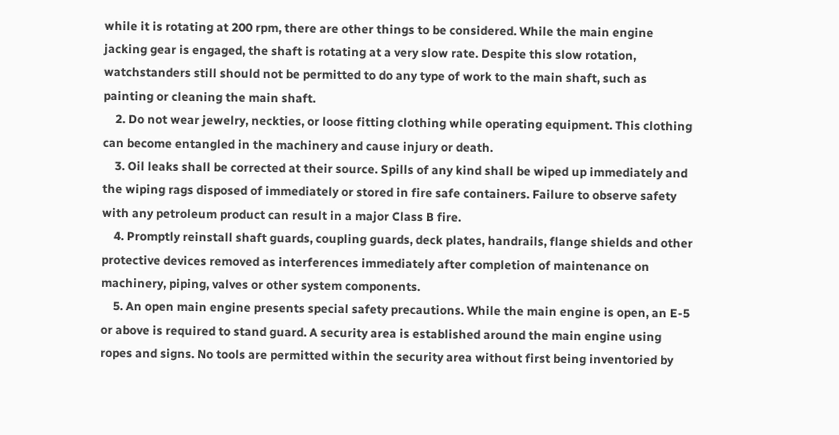while it is rotating at 200 rpm, there are other things to be considered. While the main engine jacking gear is engaged, the shaft is rotating at a very slow rate. Despite this slow rotation, watchstanders still should not be permitted to do any type of work to the main shaft, such as painting or cleaning the main shaft.
    2. Do not wear jewelry, neckties, or loose fitting clothing while operating equipment. This clothing can become entangled in the machinery and cause injury or death.
    3. Oil leaks shall be corrected at their source. Spills of any kind shall be wiped up immediately and the wiping rags disposed of immediately or stored in fire safe containers. Failure to observe safety with any petroleum product can result in a major Class B fire.
    4. Promptly reinstall shaft guards, coupling guards, deck plates, handrails, flange shields and other protective devices removed as interferences immediately after completion of maintenance on machinery, piping, valves or other system components.
    5. An open main engine presents special safety precautions. While the main engine is open, an E-5 or above is required to stand guard. A security area is established around the main engine using ropes and signs. No tools are permitted within the security area without first being inventoried by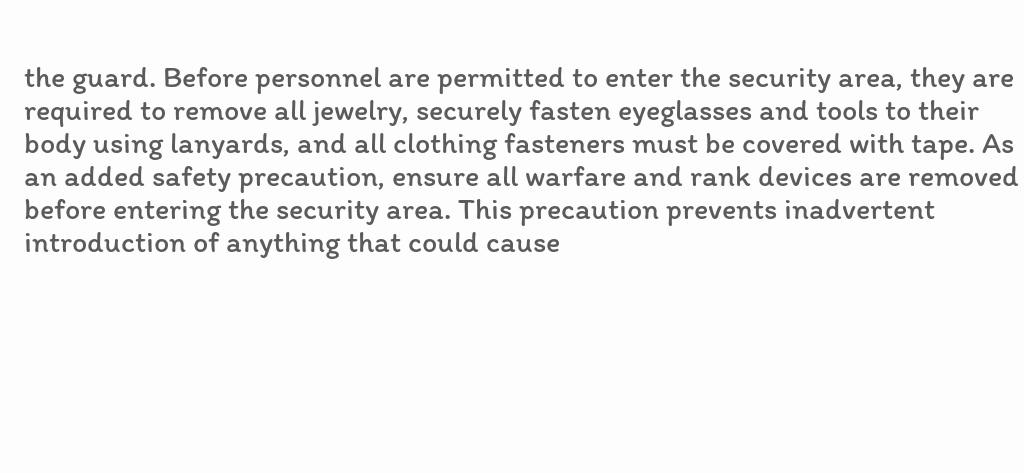the guard. Before personnel are permitted to enter the security area, they are required to remove all jewelry, securely fasten eyeglasses and tools to their body using lanyards, and all clothing fasteners must be covered with tape. As an added safety precaution, ensure all warfare and rank devices are removed before entering the security area. This precaution prevents inadvertent introduction of anything that could cause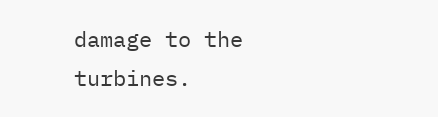damage to the turbines.